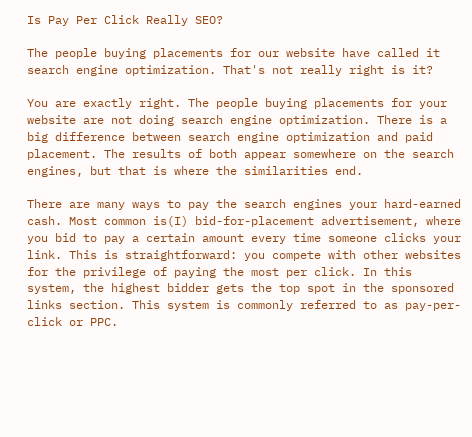Is Pay Per Click Really SEO?

The people buying placements for our website have called it search engine optimization. That's not really right is it?

You are exactly right. The people buying placements for your website are not doing search engine optimization. There is a big difference between search engine optimization and paid placement. The results of both appear somewhere on the search engines, but that is where the similarities end.

There are many ways to pay the search engines your hard-earned cash. Most common is(I) bid-for-placement advertisement, where you bid to pay a certain amount every time someone clicks your link. This is straightforward: you compete with other websites for the privilege of paying the most per click. In this system, the highest bidder gets the top spot in the sponsored links section. This system is commonly referred to as pay-per-click or PPC.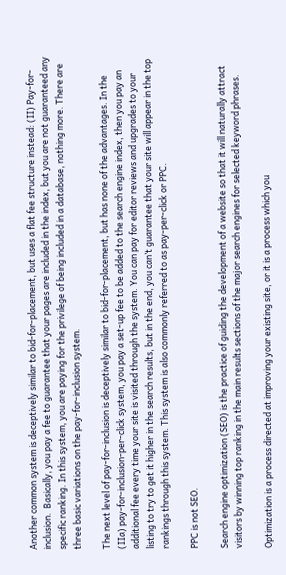Another common system is deceptively similar to bid-for-placement, but uses a flat fee structure instead: (II) Pay-for-inclusion.  Basically, you pay a fee to guarantee that your pages are included in the index, but you are not guaranteed any specific ranking. In this system, you are paying for the privilege of being included in a database, nothing more. There are three basic variations on the pay-for-inclusion system.

The next level of pay-for-inclusion is deceptively similar to bid-for-placement, but has none of the advantages. In the (IIa) pay-for-inclusion-per-click system, you pay a set-up fee to be added to the search engine index, then you pay an additional fee every time your site is visited through the system. You can pay for editor reviews and upgrades to your listing to try to get it higher in the search results, but in the end, you can’t guarantee that your site will appear in the top rankings through this system. This system is also commonly referred to as pay-per-click or PPC.

PPC is not SEO.

Search engine optimization (SEO) is the practice of guiding the development of a website so that it will naturally attract visitors by winning top ranking in the main results sections of the major search engines for selected keyword phrases.

Optimization is a process directed at improving your existing site, or it is a process which you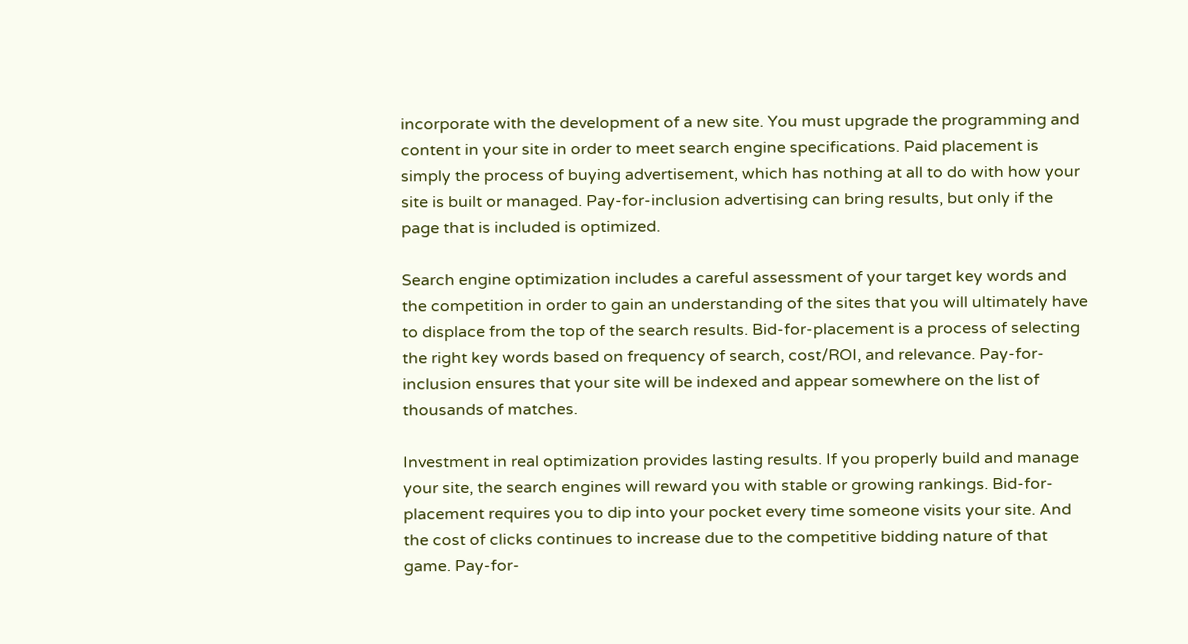incorporate with the development of a new site. You must upgrade the programming and content in your site in order to meet search engine specifications. Paid placement is simply the process of buying advertisement, which has nothing at all to do with how your site is built or managed. Pay-for-inclusion advertising can bring results, but only if the page that is included is optimized.

Search engine optimization includes a careful assessment of your target key words and the competition in order to gain an understanding of the sites that you will ultimately have to displace from the top of the search results. Bid-for-placement is a process of selecting the right key words based on frequency of search, cost/ROI, and relevance. Pay-for-inclusion ensures that your site will be indexed and appear somewhere on the list of thousands of matches.

Investment in real optimization provides lasting results. If you properly build and manage your site, the search engines will reward you with stable or growing rankings. Bid-for-placement requires you to dip into your pocket every time someone visits your site. And the cost of clicks continues to increase due to the competitive bidding nature of that game. Pay-for-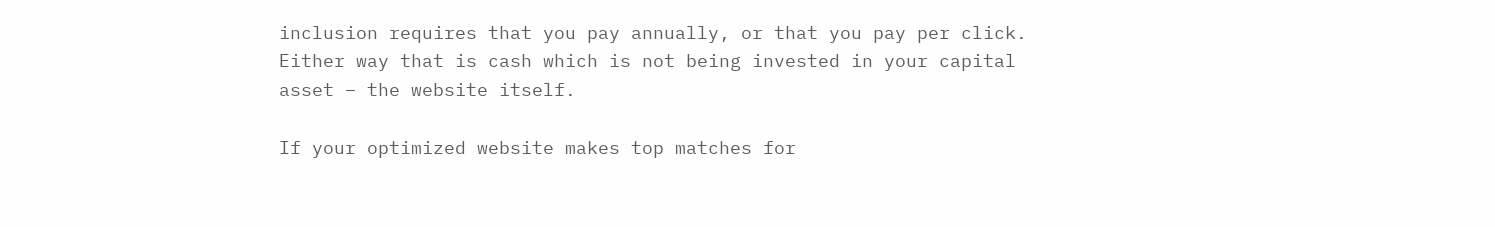inclusion requires that you pay annually, or that you pay per click. Either way that is cash which is not being invested in your capital asset – the website itself.

If your optimized website makes top matches for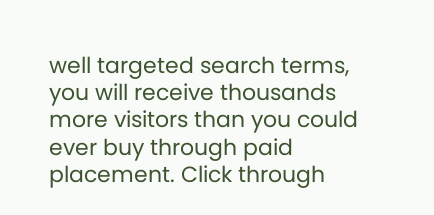well targeted search terms, you will receive thousands more visitors than you could ever buy through paid placement. Click through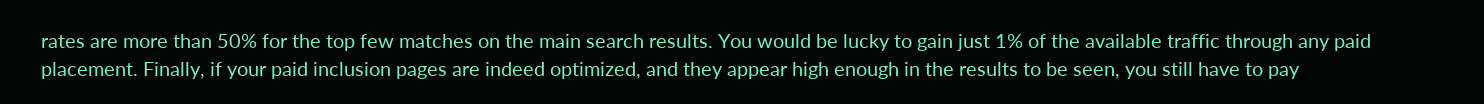rates are more than 50% for the top few matches on the main search results. You would be lucky to gain just 1% of the available traffic through any paid placement. Finally, if your paid inclusion pages are indeed optimized, and they appear high enough in the results to be seen, you still have to pay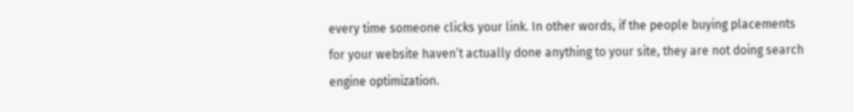every time someone clicks your link. In other words, if the people buying placements for your website haven’t actually done anything to your site, they are not doing search engine optimization.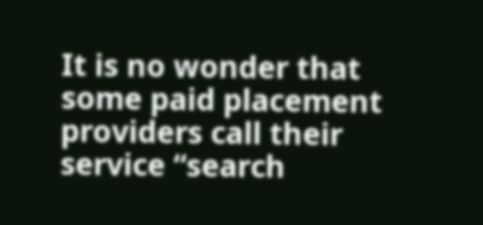It is no wonder that some paid placement providers call their service “search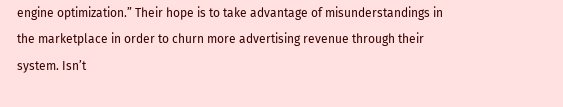engine optimization.” Their hope is to take advantage of misunderstandings in the marketplace in order to churn more advertising revenue through their system. Isn’t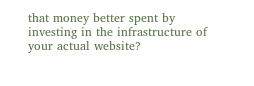that money better spent by investing in the infrastructure of your actual website?